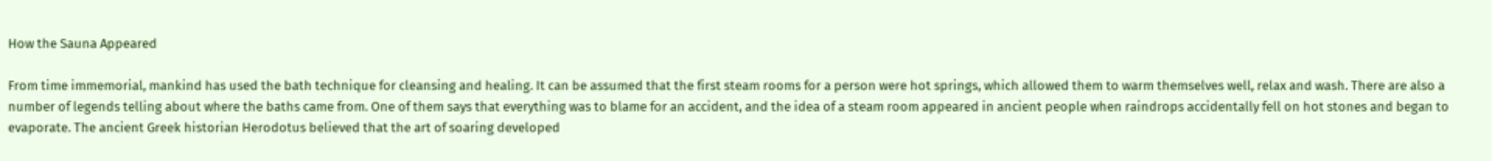How the Sauna Appeared

From time immemorial, mankind has used the bath technique for cleansing and healing. It can be assumed that the first steam rooms for a person were hot springs, which allowed them to warm themselves well, relax and wash. There are also a number of legends telling about where the baths came from. One of them says that everything was to blame for an accident, and the idea of a steam room appeared in ancient people when raindrops accidentally fell on hot stones and began to evaporate. The ancient Greek historian Herodotus believed that the art of soaring developed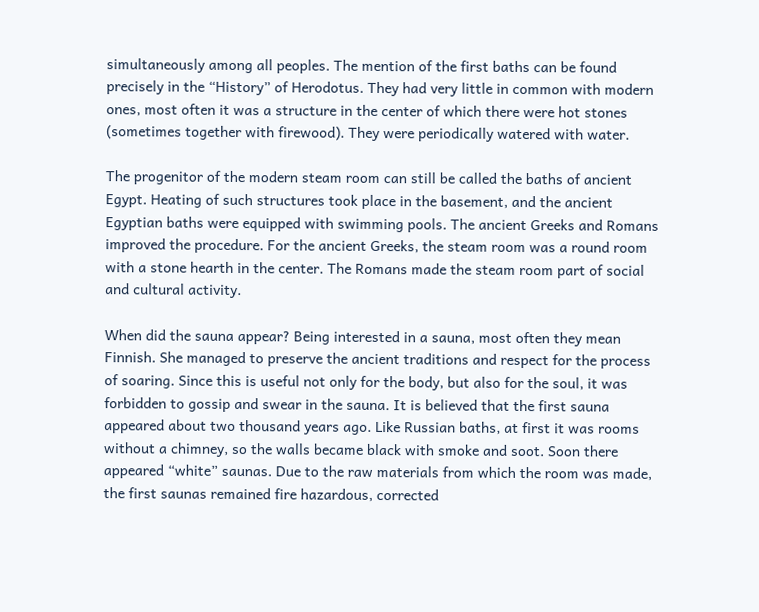simultaneously among all peoples. The mention of the first baths can be found precisely in the “History” of Herodotus. They had very little in common with modern ones, most often it was a structure in the center of which there were hot stones (sometimes together with firewood). They were periodically watered with water.

The progenitor of the modern steam room can still be called the baths of ancient Egypt. Heating of such structures took place in the basement, and the ancient Egyptian baths were equipped with swimming pools. The ancient Greeks and Romans improved the procedure. For the ancient Greeks, the steam room was a round room with a stone hearth in the center. The Romans made the steam room part of social and cultural activity.

When did the sauna appear? Being interested in a sauna, most often they mean Finnish. She managed to preserve the ancient traditions and respect for the process of soaring. Since this is useful not only for the body, but also for the soul, it was forbidden to gossip and swear in the sauna. It is believed that the first sauna appeared about two thousand years ago. Like Russian baths, at first it was rooms without a chimney, so the walls became black with smoke and soot. Soon there appeared “white” saunas. Due to the raw materials from which the room was made, the first saunas remained fire hazardous, corrected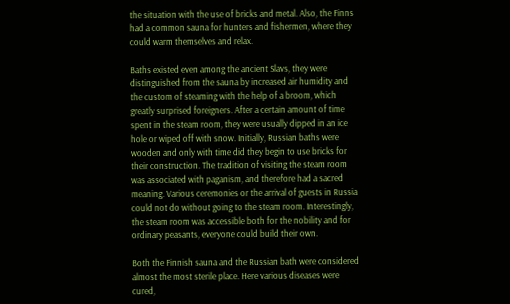the situation with the use of bricks and metal. Also, the Finns had a common sauna for hunters and fishermen, where they could warm themselves and relax.

Baths existed even among the ancient Slavs, they were distinguished from the sauna by increased air humidity and the custom of steaming with the help of a broom, which greatly surprised foreigners. After a certain amount of time spent in the steam room, they were usually dipped in an ice hole or wiped off with snow. Initially, Russian baths were wooden and only with time did they begin to use bricks for their construction. The tradition of visiting the steam room was associated with paganism, and therefore had a sacred meaning. Various ceremonies or the arrival of guests in Russia could not do without going to the steam room. Interestingly, the steam room was accessible both for the nobility and for ordinary peasants, everyone could build their own.

Both the Finnish sauna and the Russian bath were considered almost the most sterile place. Here various diseases were cured,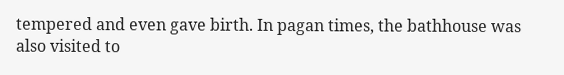tempered and even gave birth. In pagan times, the bathhouse was also visited to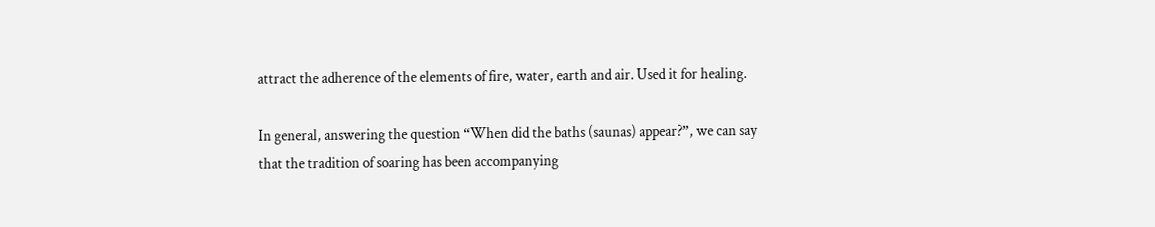attract the adherence of the elements of fire, water, earth and air. Used it for healing.

In general, answering the question “When did the baths (saunas) appear?”, we can say that the tradition of soaring has been accompanying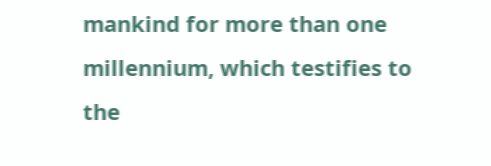mankind for more than one millennium, which testifies to the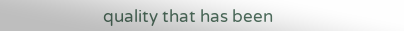quality that has been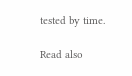tested by time.

Read also